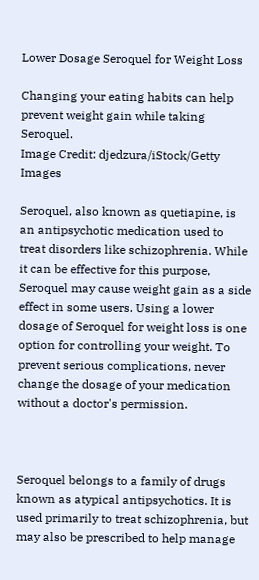Lower Dosage Seroquel for Weight Loss

Changing your eating habits can help prevent weight gain while taking Seroquel.
Image Credit: djedzura/iStock/Getty Images

Seroquel, also known as quetiapine, is an antipsychotic medication used to treat disorders like schizophrenia. While it can be effective for this purpose, Seroquel may cause weight gain as a side effect in some users. Using a lower dosage of Seroquel for weight loss is one option for controlling your weight. To prevent serious complications, never change the dosage of your medication without a doctor's permission.



Seroquel belongs to a family of drugs known as atypical antipsychotics. It is used primarily to treat schizophrenia, but may also be prescribed to help manage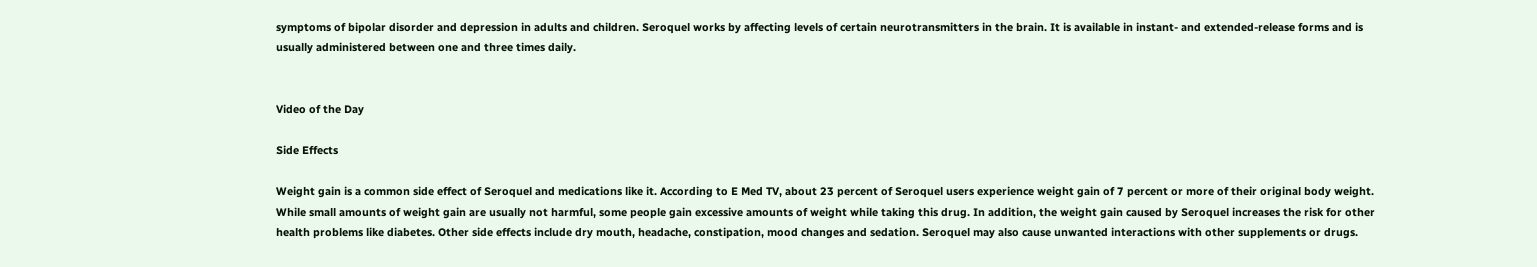symptoms of bipolar disorder and depression in adults and children. Seroquel works by affecting levels of certain neurotransmitters in the brain. It is available in instant- and extended-release forms and is usually administered between one and three times daily.


Video of the Day

Side Effects

Weight gain is a common side effect of Seroquel and medications like it. According to E Med TV, about 23 percent of Seroquel users experience weight gain of 7 percent or more of their original body weight. While small amounts of weight gain are usually not harmful, some people gain excessive amounts of weight while taking this drug. In addition, the weight gain caused by Seroquel increases the risk for other health problems like diabetes. Other side effects include dry mouth, headache, constipation, mood changes and sedation. Seroquel may also cause unwanted interactions with other supplements or drugs.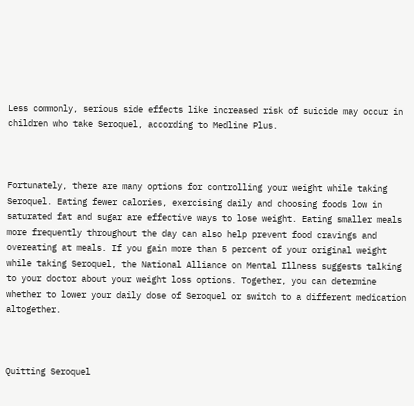Less commonly, serious side effects like increased risk of suicide may occur in children who take Seroquel, according to Medline Plus.



Fortunately, there are many options for controlling your weight while taking Seroquel. Eating fewer calories, exercising daily and choosing foods low in saturated fat and sugar are effective ways to lose weight. Eating smaller meals more frequently throughout the day can also help prevent food cravings and overeating at meals. If you gain more than 5 percent of your original weight while taking Seroquel, the National Alliance on Mental Illness suggests talking to your doctor about your weight loss options. Together, you can determine whether to lower your daily dose of Seroquel or switch to a different medication altogether.



Quitting Seroquel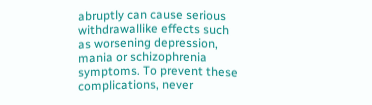abruptly can cause serious withdrawallike effects such as worsening depression, mania or schizophrenia symptoms. To prevent these complications, never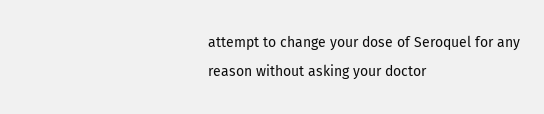attempt to change your dose of Seroquel for any reason without asking your doctor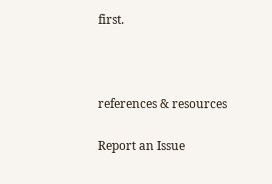first.



references & resources

Report an Issue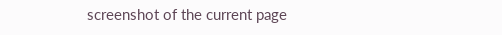screenshot of the current page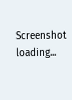Screenshot loading...